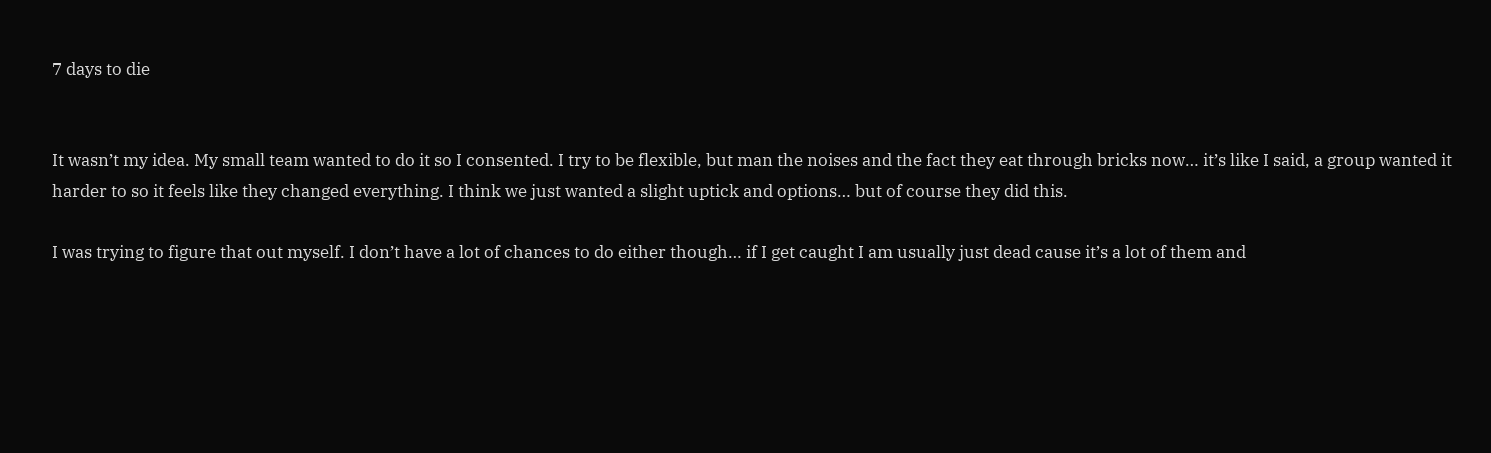7 days to die


It wasn’t my idea. My small team wanted to do it so I consented. I try to be flexible, but man the noises and the fact they eat through bricks now… it’s like I said, a group wanted it harder to so it feels like they changed everything. I think we just wanted a slight uptick and options… but of course they did this.

I was trying to figure that out myself. I don’t have a lot of chances to do either though… if I get caught I am usually just dead cause it’s a lot of them and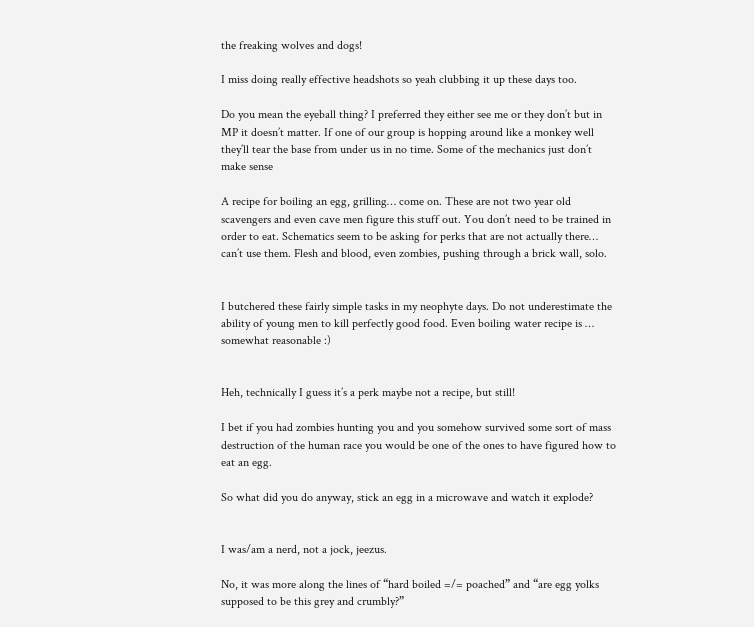the freaking wolves and dogs!

I miss doing really effective headshots so yeah clubbing it up these days too.

Do you mean the eyeball thing? I preferred they either see me or they don’t but in MP it doesn’t matter. If one of our group is hopping around like a monkey well they’ll tear the base from under us in no time. Some of the mechanics just don’t make sense

A recipe for boiling an egg, grilling… come on. These are not two year old scavengers and even cave men figure this stuff out. You don’t need to be trained in order to eat. Schematics seem to be asking for perks that are not actually there… can’t use them. Flesh and blood, even zombies, pushing through a brick wall, solo.


I butchered these fairly simple tasks in my neophyte days. Do not underestimate the ability of young men to kill perfectly good food. Even boiling water recipe is … somewhat reasonable :)


Heh, technically I guess it’s a perk maybe not a recipe, but still!

I bet if you had zombies hunting you and you somehow survived some sort of mass destruction of the human race you would be one of the ones to have figured how to eat an egg.

So what did you do anyway, stick an egg in a microwave and watch it explode?


I was/am a nerd, not a jock, jeezus.

No, it was more along the lines of “hard boiled =/= poached” and “are egg yolks supposed to be this grey and crumbly?”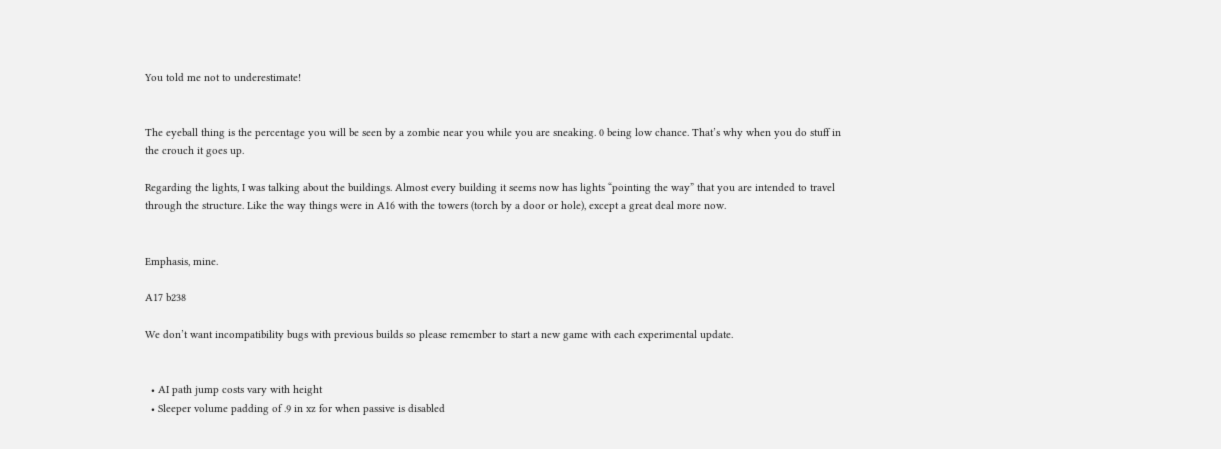You told me not to underestimate!


The eyeball thing is the percentage you will be seen by a zombie near you while you are sneaking. 0 being low chance. That’s why when you do stuff in the crouch it goes up.

Regarding the lights, I was talking about the buildings. Almost every building it seems now has lights “pointing the way” that you are intended to travel through the structure. Like the way things were in A16 with the towers (torch by a door or hole), except a great deal more now.


Emphasis, mine.

A17 b238

We don’t want incompatibility bugs with previous builds so please remember to start a new game with each experimental update.


  • AI path jump costs vary with height
  • Sleeper volume padding of .9 in xz for when passive is disabled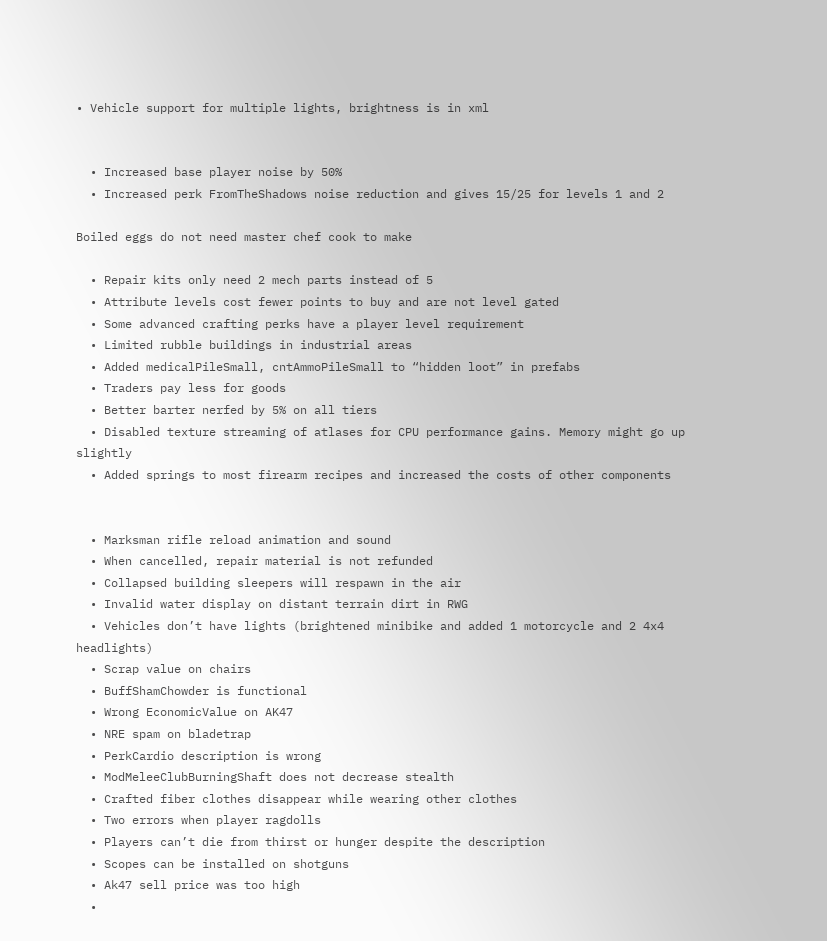• Vehicle support for multiple lights, brightness is in xml


  • Increased base player noise by 50%
  • Increased perk FromTheShadows noise reduction and gives 15/25 for levels 1 and 2

Boiled eggs do not need master chef cook to make

  • Repair kits only need 2 mech parts instead of 5
  • Attribute levels cost fewer points to buy and are not level gated
  • Some advanced crafting perks have a player level requirement
  • Limited rubble buildings in industrial areas
  • Added medicalPileSmall, cntAmmoPileSmall to “hidden loot” in prefabs
  • Traders pay less for goods
  • Better barter nerfed by 5% on all tiers
  • Disabled texture streaming of atlases for CPU performance gains. Memory might go up slightly
  • Added springs to most firearm recipes and increased the costs of other components


  • Marksman rifle reload animation and sound
  • When cancelled, repair material is not refunded
  • Collapsed building sleepers will respawn in the air
  • Invalid water display on distant terrain dirt in RWG
  • Vehicles don’t have lights (brightened minibike and added 1 motorcycle and 2 4x4 headlights)
  • Scrap value on chairs
  • BuffShamChowder is functional
  • Wrong EconomicValue on AK47
  • NRE spam on bladetrap
  • PerkCardio description is wrong
  • ModMeleeClubBurningShaft does not decrease stealth
  • Crafted fiber clothes disappear while wearing other clothes
  • Two errors when player ragdolls
  • Players can’t die from thirst or hunger despite the description
  • Scopes can be installed on shotguns
  • Ak47 sell price was too high
  •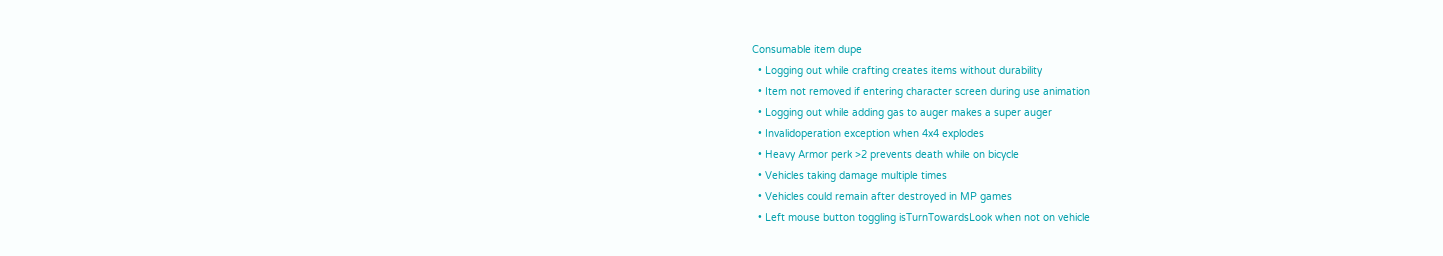Consumable item dupe
  • Logging out while crafting creates items without durability
  • Item not removed if entering character screen during use animation
  • Logging out while adding gas to auger makes a super auger
  • Invalidoperation exception when 4x4 explodes
  • Heavy Armor perk >2 prevents death while on bicycle
  • Vehicles taking damage multiple times
  • Vehicles could remain after destroyed in MP games
  • Left mouse button toggling isTurnTowardsLook when not on vehicle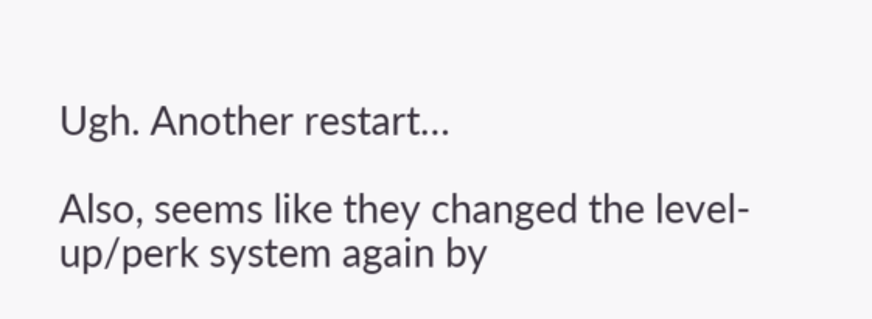Ugh. Another restart…

Also, seems like they changed the level-up/perk system again by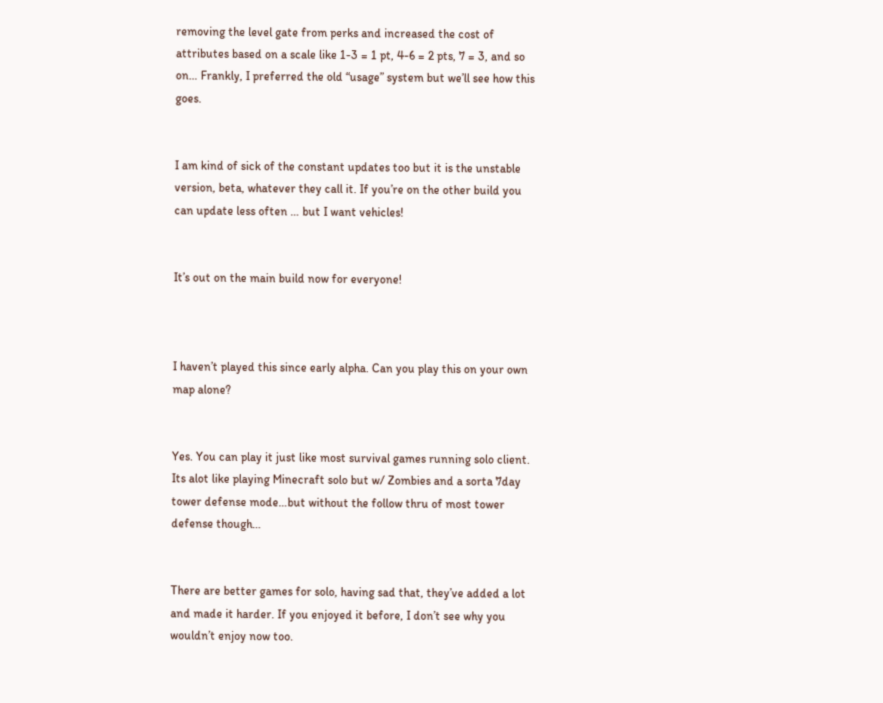removing the level gate from perks and increased the cost of attributes based on a scale like 1-3 = 1 pt, 4-6 = 2 pts, 7 = 3, and so on… Frankly, I preferred the old “usage” system but we’ll see how this goes.


I am kind of sick of the constant updates too but it is the unstable version, beta, whatever they call it. If you’re on the other build you can update less often … but I want vehicles!


It’s out on the main build now for everyone!



I haven’t played this since early alpha. Can you play this on your own map alone?


Yes. You can play it just like most survival games running solo client. Its alot like playing Minecraft solo but w/ Zombies and a sorta 7day tower defense mode…but without the follow thru of most tower defense though…


There are better games for solo, having sad that, they’ve added a lot and made it harder. If you enjoyed it before, I don’t see why you wouldn’t enjoy now too.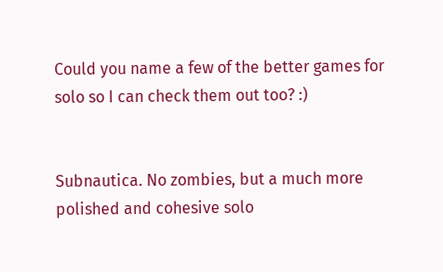Could you name a few of the better games for solo so I can check them out too? :)


Subnautica. No zombies, but a much more polished and cohesive solo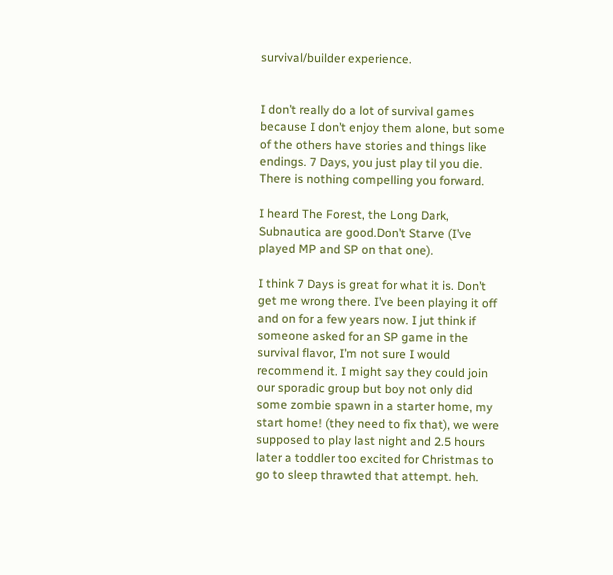survival/builder experience.


I don’t really do a lot of survival games because I don’t enjoy them alone, but some of the others have stories and things like endings. 7 Days, you just play til you die. There is nothing compelling you forward.

I heard The Forest, the Long Dark, Subnautica are good.Don’t Starve (I’ve played MP and SP on that one).

I think 7 Days is great for what it is. Don’t get me wrong there. I’ve been playing it off and on for a few years now. I jut think if someone asked for an SP game in the survival flavor, I’m not sure I would recommend it. I might say they could join our sporadic group but boy not only did some zombie spawn in a starter home, my start home! (they need to fix that), we were supposed to play last night and 2.5 hours later a toddler too excited for Christmas to go to sleep thrawted that attempt. heh.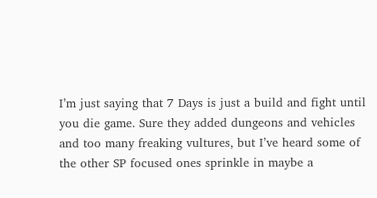I’m just saying that 7 Days is just a build and fight until you die game. Sure they added dungeons and vehicles and too many freaking vultures, but I’ve heard some of the other SP focused ones sprinkle in maybe a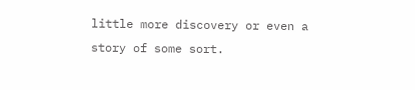little more discovery or even a story of some sort.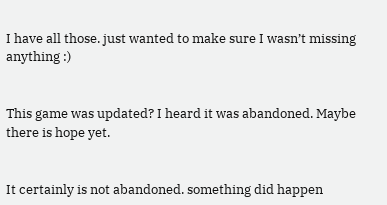I have all those. just wanted to make sure I wasn’t missing anything :)


This game was updated? I heard it was abandoned. Maybe there is hope yet.


It certainly is not abandoned. something did happen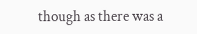though as there was a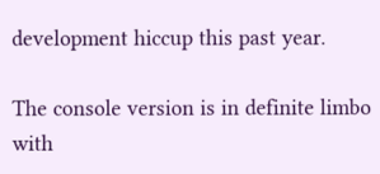development hiccup this past year.

The console version is in definite limbo with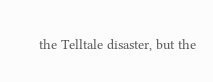the Telltale disaster, but the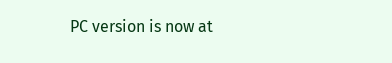PC version is now at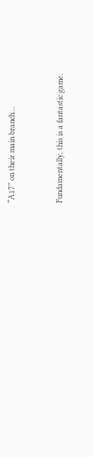“A17” on their main branch…


Fundamentally, this is a fantastic game.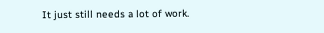It just still needs a lot of work.